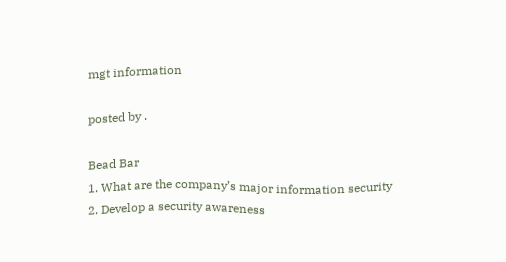mgt information

posted by .

Bead Bar
1. What are the company’s major information security
2. Develop a security awareness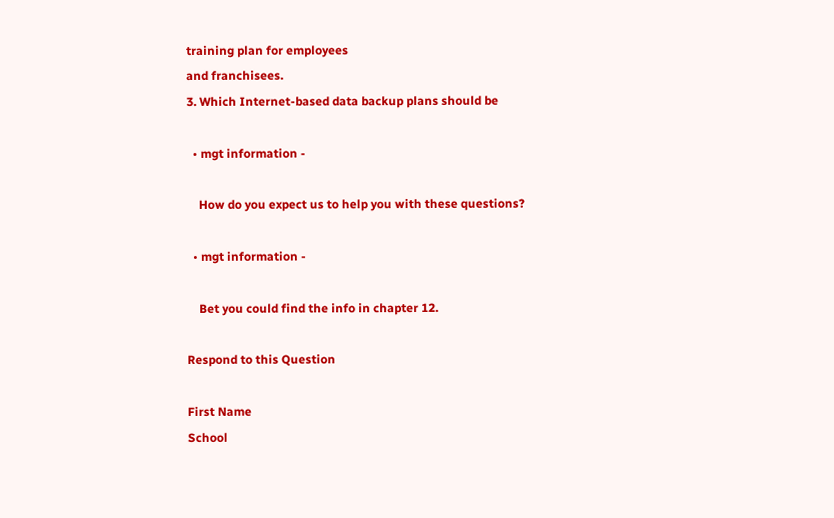training plan for employees
and franchisees.
3. Which Internet-based data backup plans should be

  • mgt information -

    How do you expect us to help you with these questions?

  • mgt information -

    Bet you could find the info in chapter 12.

Respond to this Question

First Name
School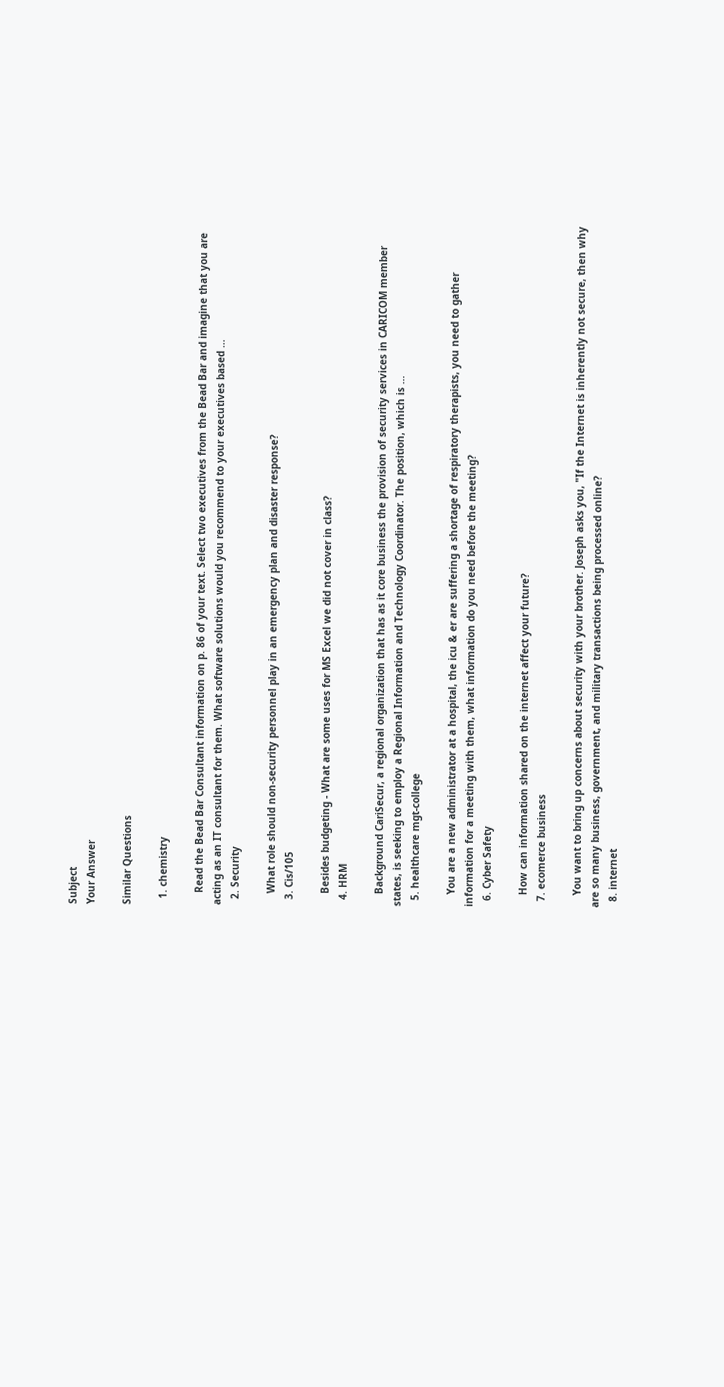Subject
Your Answer

Similar Questions

  1. chemistry

    Read the Bead Bar Consultant information on p. 86 of your text. Select two executives from the Bead Bar and imagine that you are acting as an IT consultant for them. What software solutions would you recommend to your executives based …
  2. Security

    What role should non-security personnel play in an emergency plan and disaster response?
  3. Cis/105

    Besides budgeting - What are some uses for MS Excel we did not cover in class?
  4. HRM

    Background CariSecur, a regional organization that has as it core business the provision of security services in CARICOM member states, is seeking to employ a Regional Information and Technology Coordinator. The position, which is …
  5. healthcare mgt-college

    You are a new administrator at a hospital, the icu & er are suffering a shortage of respiratory therapists, you need to gather information for a meeting with them, what information do you need before the meeting?
  6. Cyber Safety

    How can information shared on the internet affect your future?
  7. ecomerce business

    You want to bring up concerns about security with your brother. Joseph asks you, "If the Internet is inherently not secure, then why are so many business, government, and military transactions being processed online?
  8. internet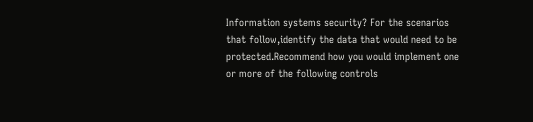Information systems security? For the scenarios that follow,identify the data that would need to be protected.Recommend how you would implement one or more of the following controls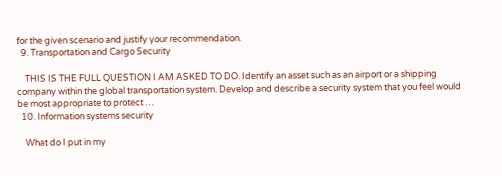for the given scenario and justify your recommendation.
  9. Transportation and Cargo Security

    THIS IS THE FULL QUESTION I AM ASKED TO DO. Identify an asset such as an airport or a shipping company within the global transportation system. Develop and describe a security system that you feel would be most appropriate to protect …
  10. Information systems security

    What do I put in my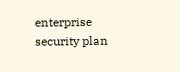enterprise security plan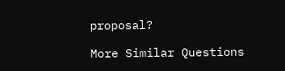proposal?

More Similar Questions